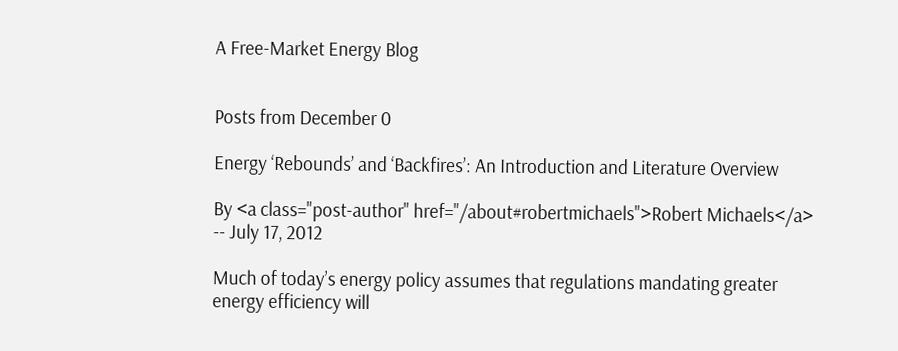A Free-Market Energy Blog


Posts from December 0

Energy ‘Rebounds’ and ‘Backfires’: An Introduction and Literature Overview

By <a class="post-author" href="/about#robertmichaels">Robert Michaels</a> -- July 17, 2012

Much of today’s energy policy assumes that regulations mandating greater energy efficiency will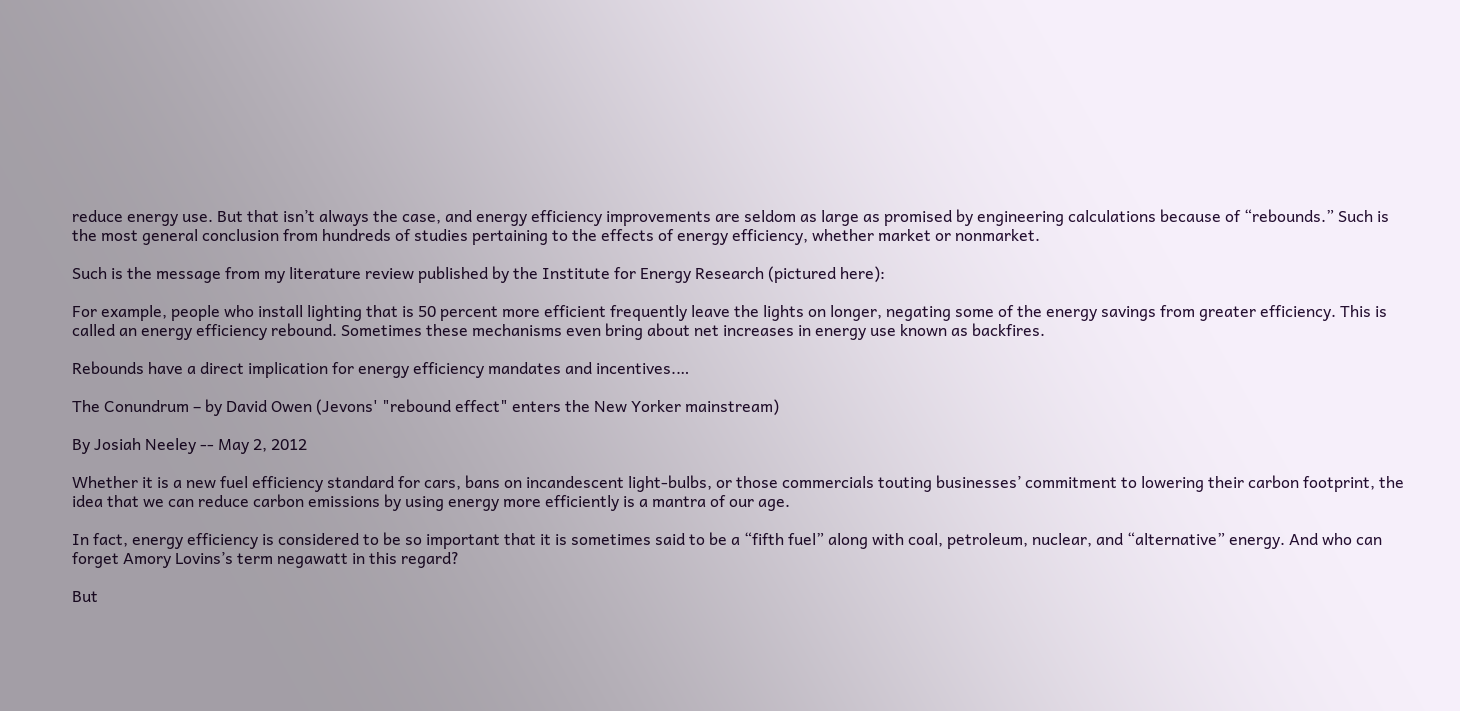reduce energy use. But that isn’t always the case, and energy efficiency improvements are seldom as large as promised by engineering calculations because of “rebounds.” Such is the most general conclusion from hundreds of studies pertaining to the effects of energy efficiency, whether market or nonmarket.

Such is the message from my literature review published by the Institute for Energy Research (pictured here):

For example, people who install lighting that is 50 percent more efficient frequently leave the lights on longer, negating some of the energy savings from greater efficiency. This is called an energy efficiency rebound. Sometimes these mechanisms even bring about net increases in energy use known as backfires.

Rebounds have a direct implication for energy efficiency mandates and incentives.…

The Conundrum – by David Owen (Jevons' "rebound effect" enters the New Yorker mainstream)

By Josiah Neeley -- May 2, 2012

Whether it is a new fuel efficiency standard for cars, bans on incandescent light-bulbs, or those commercials touting businesses’ commitment to lowering their carbon footprint, the idea that we can reduce carbon emissions by using energy more efficiently is a mantra of our age.

In fact, energy efficiency is considered to be so important that it is sometimes said to be a “fifth fuel” along with coal, petroleum, nuclear, and “alternative” energy. And who can forget Amory Lovins’s term negawatt in this regard?

But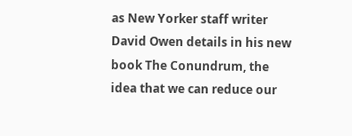as New Yorker staff writer David Owen details in his new book The Conundrum, the idea that we can reduce our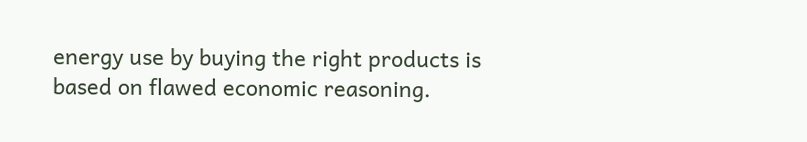energy use by buying the right products is based on flawed economic reasoning.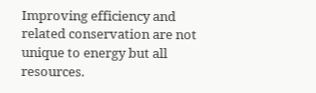Improving efficiency and related conservation are not unique to energy but all resources.